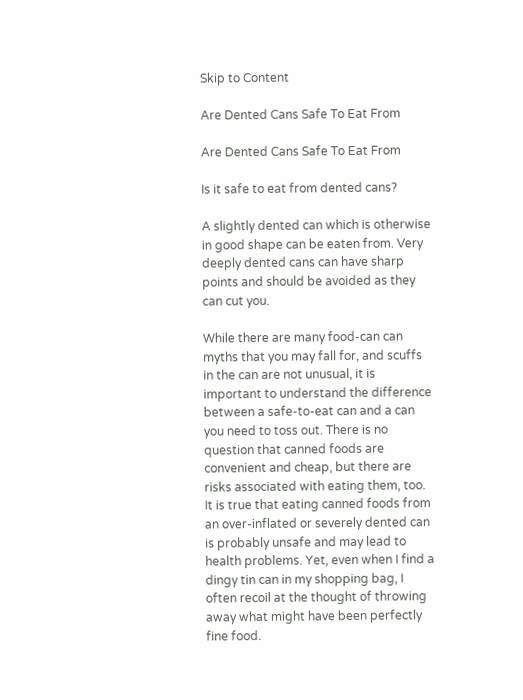Skip to Content

Are Dented Cans Safe To Eat From

Are Dented Cans Safe To Eat From

Is it safe to eat from dented cans?

A slightly dented can which is otherwise in good shape can be eaten from. Very deeply dented cans can have sharp points and should be avoided as they can cut you.

While there are many food-can can myths that you may fall for, and scuffs in the can are not unusual, it is important to understand the difference between a safe-to-eat can and a can you need to toss out. There is no question that canned foods are convenient and cheap, but there are risks associated with eating them, too. It is true that eating canned foods from an over-inflated or severely dented can is probably unsafe and may lead to health problems. Yet, even when I find a dingy tin can in my shopping bag, I often recoil at the thought of throwing away what might have been perfectly fine food.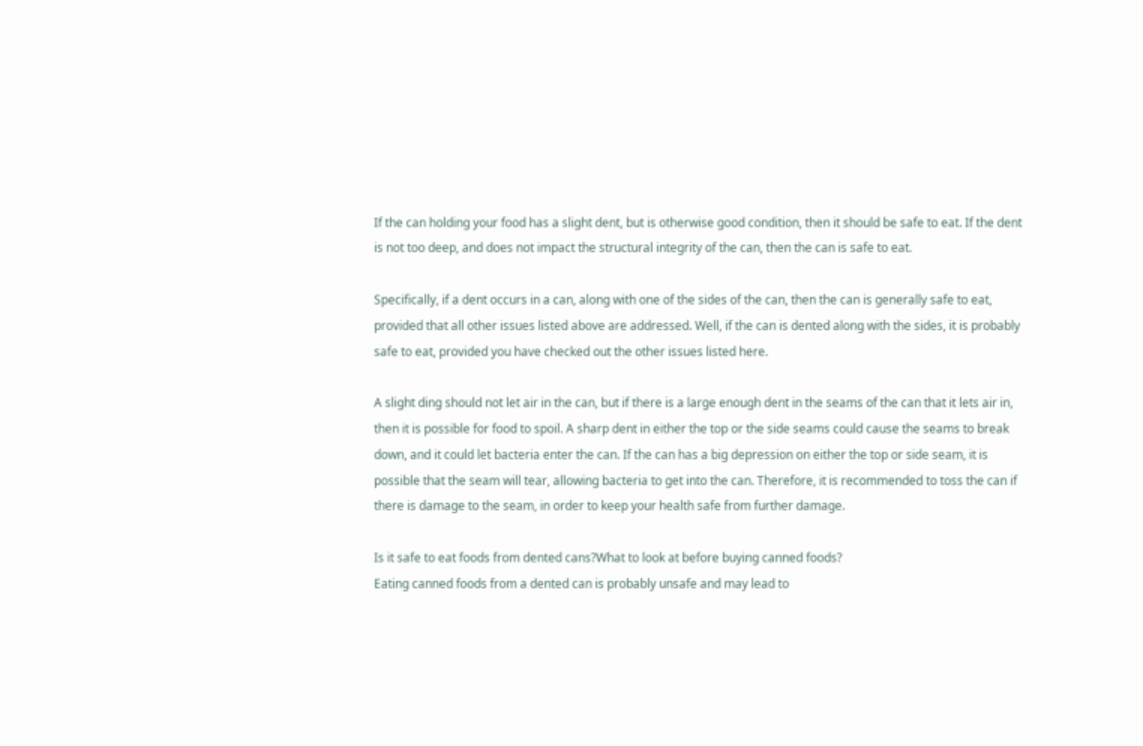If the can holding your food has a slight dent, but is otherwise good condition, then it should be safe to eat. If the dent is not too deep, and does not impact the structural integrity of the can, then the can is safe to eat.

Specifically, if a dent occurs in a can, along with one of the sides of the can, then the can is generally safe to eat, provided that all other issues listed above are addressed. Well, if the can is dented along with the sides, it is probably safe to eat, provided you have checked out the other issues listed here.

A slight ding should not let air in the can, but if there is a large enough dent in the seams of the can that it lets air in, then it is possible for food to spoil. A sharp dent in either the top or the side seams could cause the seams to break down, and it could let bacteria enter the can. If the can has a big depression on either the top or side seam, it is possible that the seam will tear, allowing bacteria to get into the can. Therefore, it is recommended to toss the can if there is damage to the seam, in order to keep your health safe from further damage.

Is it safe to eat foods from dented cans?What to look at before buying canned foods?
Eating canned foods from a dented can is probably unsafe and may lead to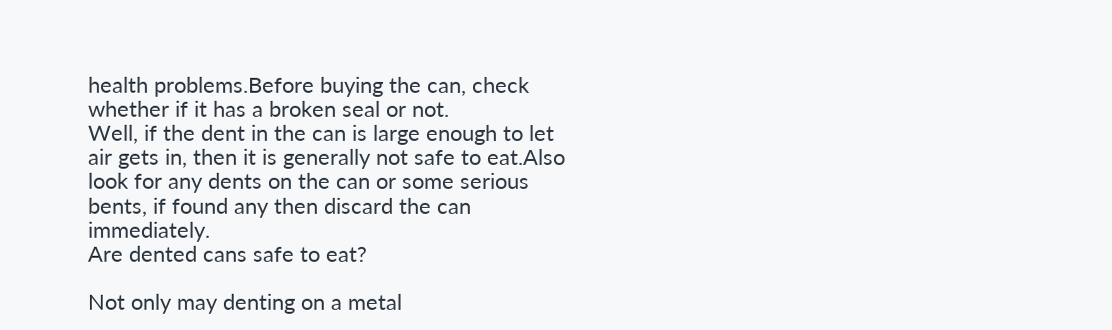health problems.Before buying the can, check whether if it has a broken seal or not.
Well, if the dent in the can is large enough to let air gets in, then it is generally not safe to eat.Also look for any dents on the can or some serious bents, if found any then discard the can immediately.
Are dented cans safe to eat?

Not only may denting on a metal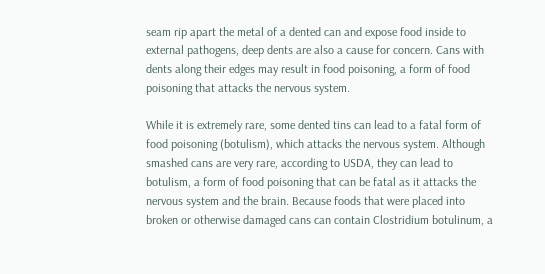seam rip apart the metal of a dented can and expose food inside to external pathogens, deep dents are also a cause for concern. Cans with dents along their edges may result in food poisoning, a form of food poisoning that attacks the nervous system.

While it is extremely rare, some dented tins can lead to a fatal form of food poisoning (botulism), which attacks the nervous system. Although smashed cans are very rare, according to USDA, they can lead to botulism, a form of food poisoning that can be fatal as it attacks the nervous system and the brain. Because foods that were placed into broken or otherwise damaged cans can contain Clostridium botulinum, a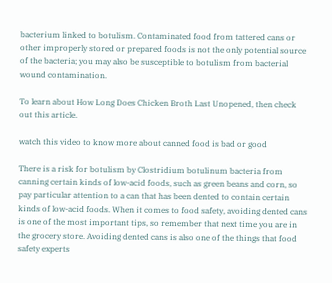bacterium linked to botulism. Contaminated food from tattered cans or other improperly stored or prepared foods is not the only potential source of the bacteria; you may also be susceptible to botulism from bacterial wound contamination.

To learn about How Long Does Chicken Broth Last Unopened, then check out this article.

watch this video to know more about canned food is bad or good

There is a risk for botulism by Clostridium botulinum bacteria from canning certain kinds of low-acid foods, such as green beans and corn, so pay particular attention to a can that has been dented to contain certain kinds of low-acid foods. When it comes to food safety, avoiding dented cans is one of the most important tips, so remember that next time you are in the grocery store. Avoiding dented cans is also one of the things that food safety experts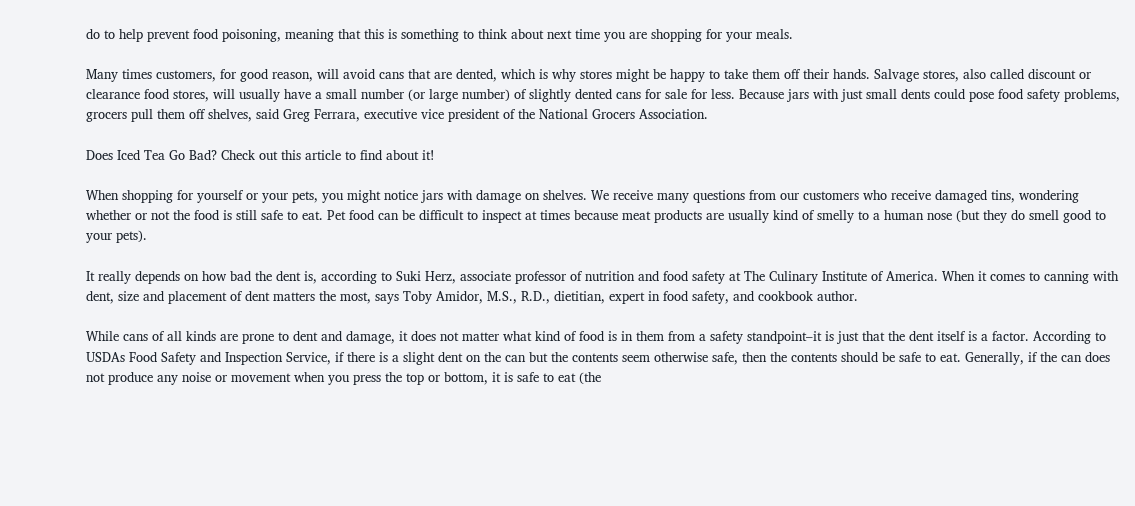do to help prevent food poisoning, meaning that this is something to think about next time you are shopping for your meals.

Many times customers, for good reason, will avoid cans that are dented, which is why stores might be happy to take them off their hands. Salvage stores, also called discount or clearance food stores, will usually have a small number (or large number) of slightly dented cans for sale for less. Because jars with just small dents could pose food safety problems, grocers pull them off shelves, said Greg Ferrara, executive vice president of the National Grocers Association.

Does Iced Tea Go Bad? Check out this article to find about it!

When shopping for yourself or your pets, you might notice jars with damage on shelves. We receive many questions from our customers who receive damaged tins, wondering whether or not the food is still safe to eat. Pet food can be difficult to inspect at times because meat products are usually kind of smelly to a human nose (but they do smell good to your pets).

It really depends on how bad the dent is, according to Suki Herz, associate professor of nutrition and food safety at The Culinary Institute of America. When it comes to canning with dent, size and placement of dent matters the most, says Toby Amidor, M.S., R.D., dietitian, expert in food safety, and cookbook author.

While cans of all kinds are prone to dent and damage, it does not matter what kind of food is in them from a safety standpoint–it is just that the dent itself is a factor. According to USDAs Food Safety and Inspection Service, if there is a slight dent on the can but the contents seem otherwise safe, then the contents should be safe to eat. Generally, if the can does not produce any noise or movement when you press the top or bottom, it is safe to eat (the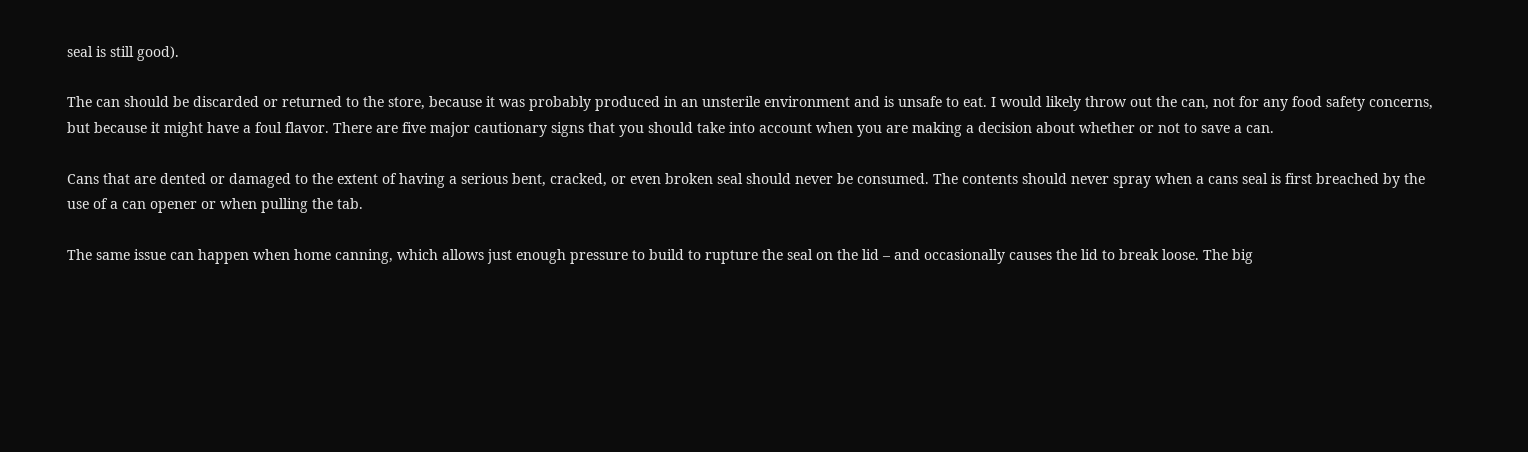seal is still good).

The can should be discarded or returned to the store, because it was probably produced in an unsterile environment and is unsafe to eat. I would likely throw out the can, not for any food safety concerns, but because it might have a foul flavor. There are five major cautionary signs that you should take into account when you are making a decision about whether or not to save a can.

Cans that are dented or damaged to the extent of having a serious bent, cracked, or even broken seal should never be consumed. The contents should never spray when a cans seal is first breached by the use of a can opener or when pulling the tab.

The same issue can happen when home canning, which allows just enough pressure to build to rupture the seal on the lid – and occasionally causes the lid to break loose. The big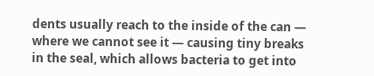dents usually reach to the inside of the can — where we cannot see it — causing tiny breaks in the seal, which allows bacteria to get into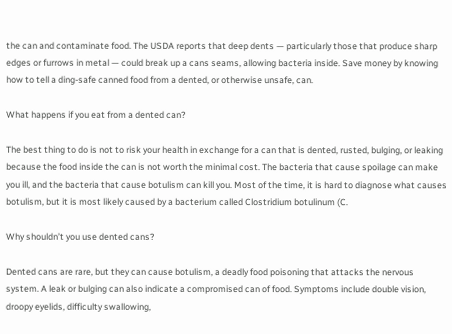the can and contaminate food. The USDA reports that deep dents — particularly those that produce sharp edges or furrows in metal — could break up a cans seams, allowing bacteria inside. Save money by knowing how to tell a ding-safe canned food from a dented, or otherwise unsafe, can.

What happens if you eat from a dented can?

The best thing to do is not to risk your health in exchange for a can that is dented, rusted, bulging, or leaking because the food inside the can is not worth the minimal cost. The bacteria that cause spoilage can make you ill, and the bacteria that cause botulism can kill you. Most of the time, it is hard to diagnose what causes botulism, but it is most likely caused by a bacterium called Clostridium botulinum (C.

Why shouldn’t you use dented cans?

Dented cans are rare, but they can cause botulism, a deadly food poisoning that attacks the nervous system. A leak or bulging can also indicate a compromised can of food. Symptoms include double vision, droopy eyelids, difficulty swallowing,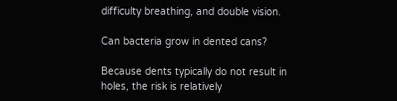difficulty breathing, and double vision.

Can bacteria grow in dented cans?

Because dents typically do not result in holes, the risk is relatively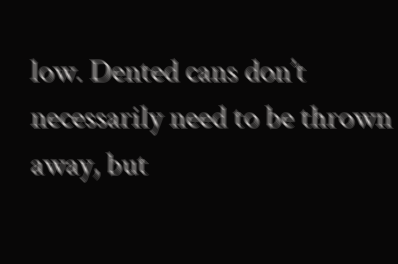low. Dented cans don’t necessarily need to be thrown away, but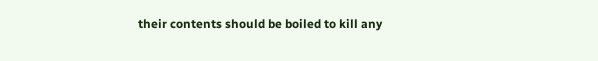their contents should be boiled to kill any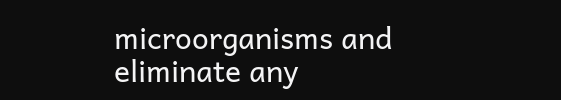microorganisms and eliminate any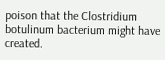poison that the Clostridium botulinum bacterium might have created.